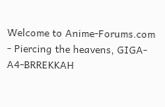Welcome to Anime-Forums.com - Piercing the heavens, GIGA-A4-BRREKKAH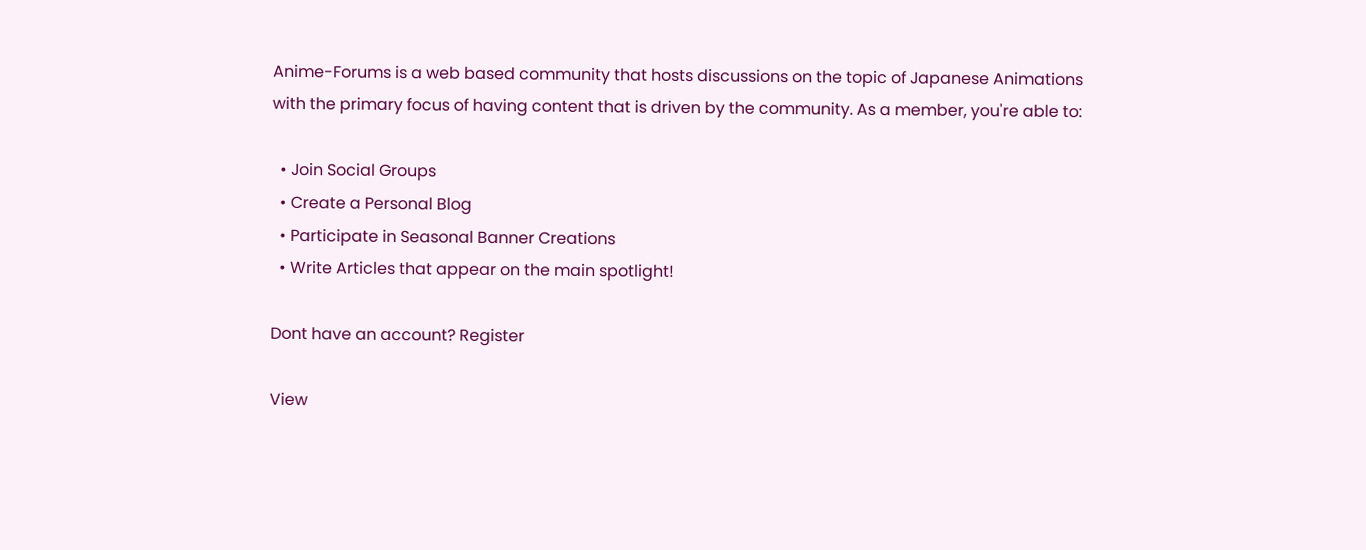Anime-Forums is a web based community that hosts discussions on the topic of Japanese Animations with the primary focus of having content that is driven by the community. As a member, you're able to:

  • Join Social Groups
  • Create a Personal Blog
  • Participate in Seasonal Banner Creations
  • Write Articles that appear on the main spotlight!

Dont have an account? Register

View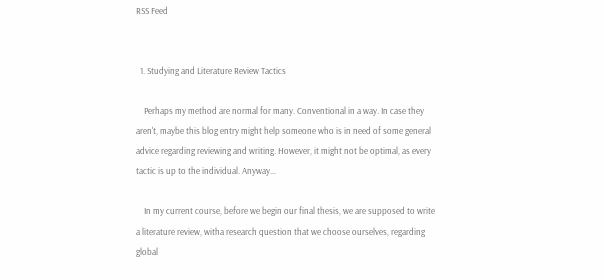RSS Feed


  1. Studying and Literature Review Tactics

    Perhaps my method are normal for many. Conventional in a way. In case they aren't, maybe this blog entry might help someone who is in need of some general advice regarding reviewing and writing. However, it might not be optimal, as every tactic is up to the individual. Anyway...

    In my current course, before we begin our final thesis, we are supposed to write a literature review, witha research question that we choose ourselves, regarding global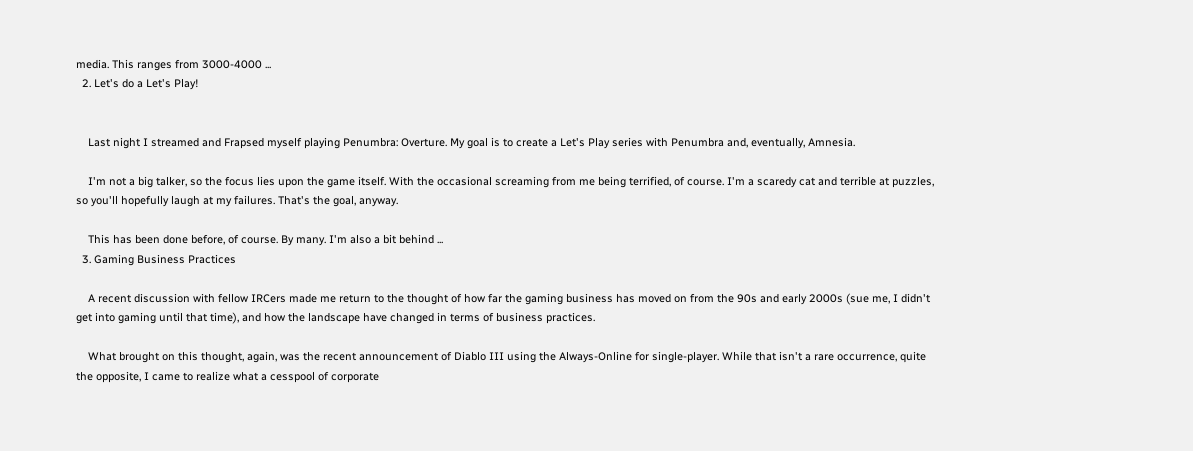media. This ranges from 3000-4000 ...
  2. Let's do a Let's Play!


    Last night I streamed and Frapsed myself playing Penumbra: Overture. My goal is to create a Let's Play series with Penumbra and, eventually, Amnesia.

    I'm not a big talker, so the focus lies upon the game itself. With the occasional screaming from me being terrified, of course. I'm a scaredy cat and terrible at puzzles, so you'll hopefully laugh at my failures. That's the goal, anyway.

    This has been done before, of course. By many. I'm also a bit behind ...
  3. Gaming Business Practices

    A recent discussion with fellow IRCers made me return to the thought of how far the gaming business has moved on from the 90s and early 2000s (sue me, I didn't get into gaming until that time), and how the landscape have changed in terms of business practices.

    What brought on this thought, again, was the recent announcement of Diablo III using the Always-Online for single-player. While that isn't a rare occurrence, quite the opposite, I came to realize what a cesspool of corporate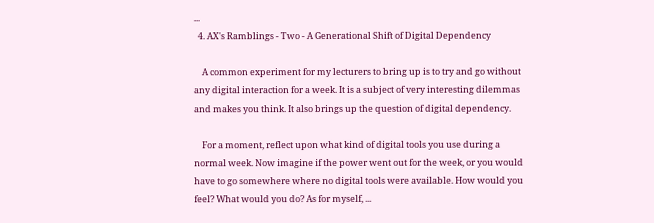...
  4. AX's Ramblings - Two - A Generational Shift of Digital Dependency

    A common experiment for my lecturers to bring up is to try and go without any digital interaction for a week. It is a subject of very interesting dilemmas and makes you think. It also brings up the question of digital dependency.

    For a moment, reflect upon what kind of digital tools you use during a normal week. Now imagine if the power went out for the week, or you would have to go somewhere where no digital tools were available. How would you feel? What would you do? As for myself, ...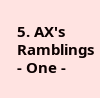5. AX's Ramblings - One -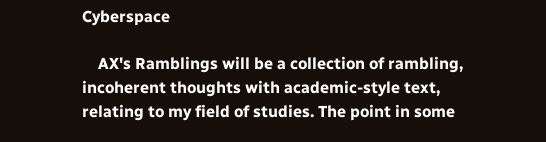Cyberspace

    AX's Ramblings will be a collection of rambling, incoherent thoughts with academic-style text, relating to my field of studies. The point in some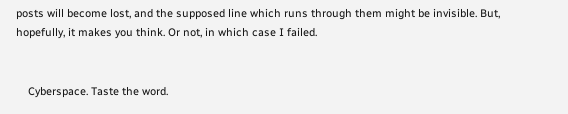posts will become lost, and the supposed line which runs through them might be invisible. But, hopefully, it makes you think. Or not, in which case I failed.


    Cyberspace. Taste the word.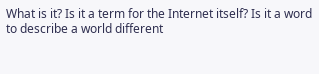What is it? Is it a term for the Internet itself? Is it a word to describe a world different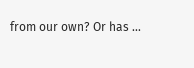from our own? Or has ...